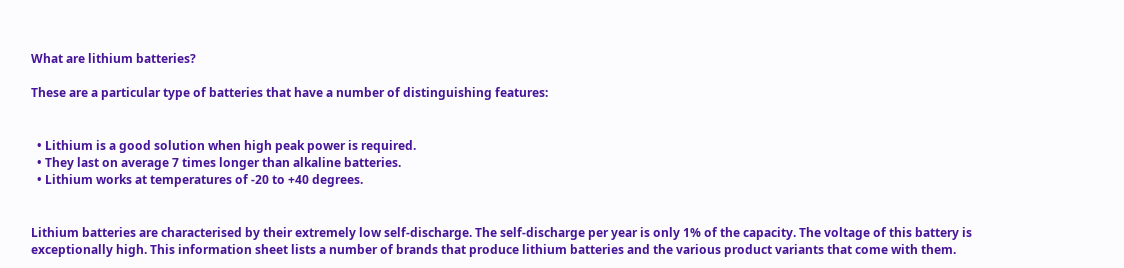What are lithium batteries?

These are a particular type of batteries that have a number of distinguishing features:


  • Lithium is a good solution when high peak power is required.
  • They last on average 7 times longer than alkaline batteries.
  • Lithium works at temperatures of -20 to +40 degrees.


Lithium batteries are characterised by their extremely low self-discharge. The self-discharge per year is only 1% of the capacity. The voltage of this battery is exceptionally high. This information sheet lists a number of brands that produce lithium batteries and the various product variants that come with them.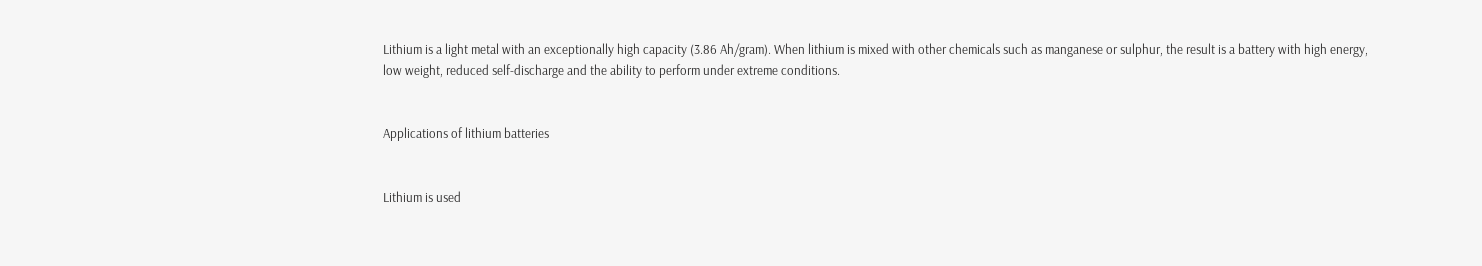Lithium is a light metal with an exceptionally high capacity (3.86 Ah/gram). When lithium is mixed with other chemicals such as manganese or sulphur, the result is a battery with high energy, low weight, reduced self-discharge and the ability to perform under extreme conditions.


Applications of lithium batteries


Lithium is used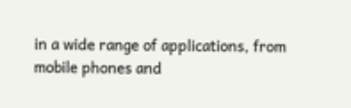in a wide range of applications, from mobile phones and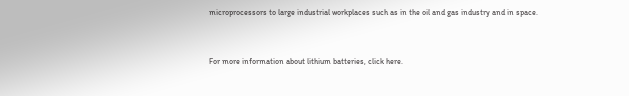microprocessors to large industrial workplaces such as in the oil and gas industry and in space.


For more information about lithium batteries, click here.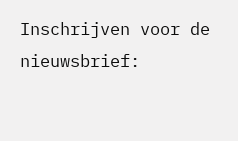Inschrijven voor de nieuwsbrief: